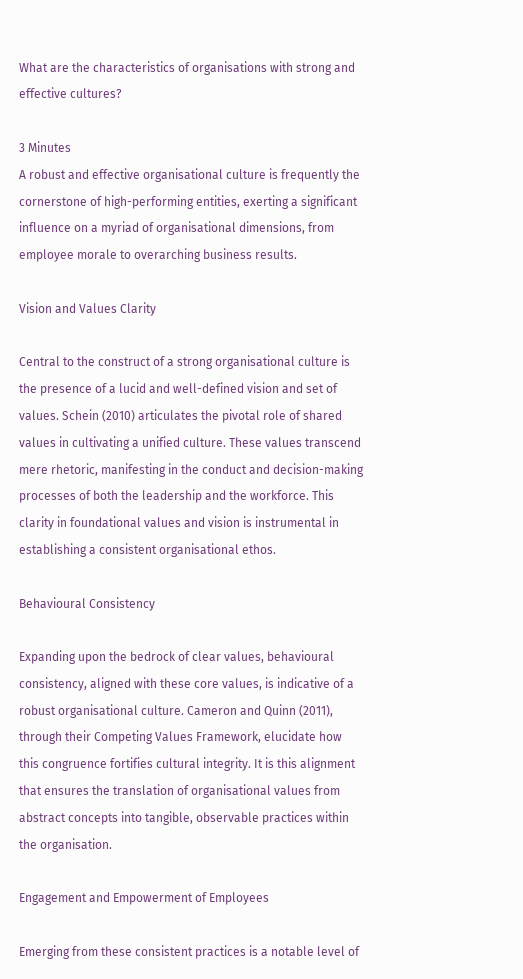What are the characteristics of organisations with strong and effective cultures?

3 Minutes
A robust and effective organisational culture is frequently the cornerstone of high-performing entities, exerting a significant influence on a myriad of organisational dimensions, from employee morale to overarching business results.

Vision and Values Clarity

Central to the construct of a strong organisational culture is the presence of a lucid and well-defined vision and set of values. Schein (2010) articulates the pivotal role of shared values in cultivating a unified culture. These values transcend mere rhetoric, manifesting in the conduct and decision-making processes of both the leadership and the workforce. This clarity in foundational values and vision is instrumental in establishing a consistent organisational ethos.

Behavioural Consistency

Expanding upon the bedrock of clear values, behavioural consistency, aligned with these core values, is indicative of a robust organisational culture. Cameron and Quinn (2011), through their Competing Values Framework, elucidate how this congruence fortifies cultural integrity. It is this alignment that ensures the translation of organisational values from abstract concepts into tangible, observable practices within the organisation.

Engagement and Empowerment of Employees

Emerging from these consistent practices is a notable level of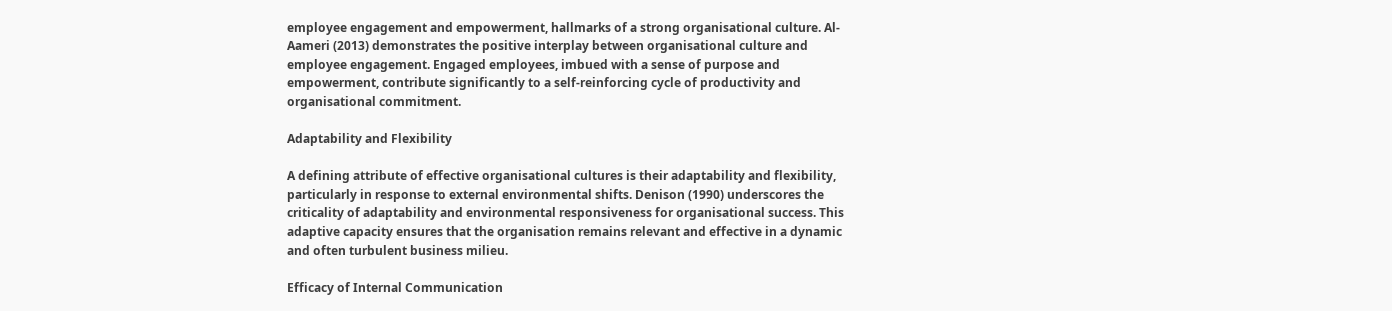employee engagement and empowerment, hallmarks of a strong organisational culture. Al-Aameri (2013) demonstrates the positive interplay between organisational culture and employee engagement. Engaged employees, imbued with a sense of purpose and empowerment, contribute significantly to a self-reinforcing cycle of productivity and organisational commitment.

Adaptability and Flexibility

A defining attribute of effective organisational cultures is their adaptability and flexibility, particularly in response to external environmental shifts. Denison (1990) underscores the criticality of adaptability and environmental responsiveness for organisational success. This adaptive capacity ensures that the organisation remains relevant and effective in a dynamic and often turbulent business milieu.

Efficacy of Internal Communication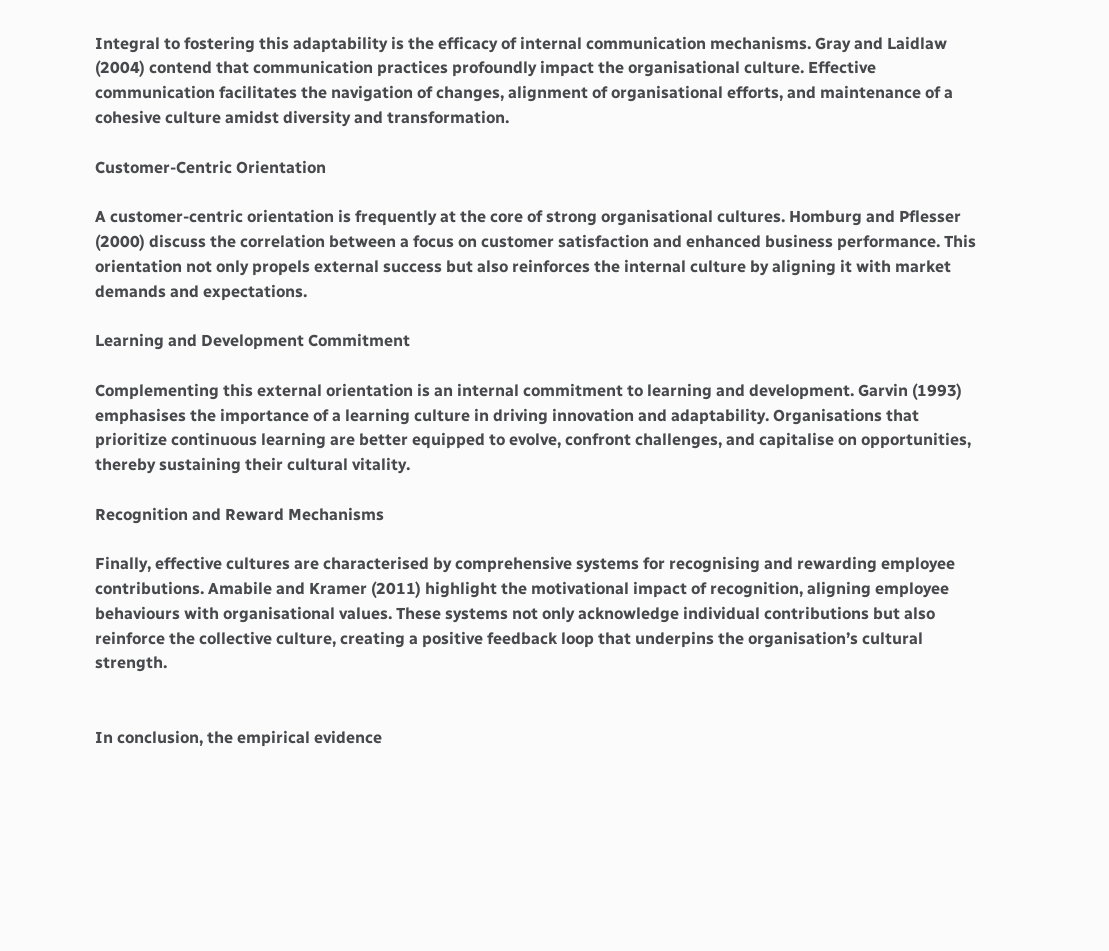Integral to fostering this adaptability is the efficacy of internal communication mechanisms. Gray and Laidlaw (2004) contend that communication practices profoundly impact the organisational culture. Effective communication facilitates the navigation of changes, alignment of organisational efforts, and maintenance of a cohesive culture amidst diversity and transformation.

Customer-Centric Orientation

A customer-centric orientation is frequently at the core of strong organisational cultures. Homburg and Pflesser (2000) discuss the correlation between a focus on customer satisfaction and enhanced business performance. This orientation not only propels external success but also reinforces the internal culture by aligning it with market demands and expectations.

Learning and Development Commitment

Complementing this external orientation is an internal commitment to learning and development. Garvin (1993) emphasises the importance of a learning culture in driving innovation and adaptability. Organisations that prioritize continuous learning are better equipped to evolve, confront challenges, and capitalise on opportunities, thereby sustaining their cultural vitality.

Recognition and Reward Mechanisms

Finally, effective cultures are characterised by comprehensive systems for recognising and rewarding employee contributions. Amabile and Kramer (2011) highlight the motivational impact of recognition, aligning employee behaviours with organisational values. These systems not only acknowledge individual contributions but also reinforce the collective culture, creating a positive feedback loop that underpins the organisation’s cultural strength.


In conclusion, the empirical evidence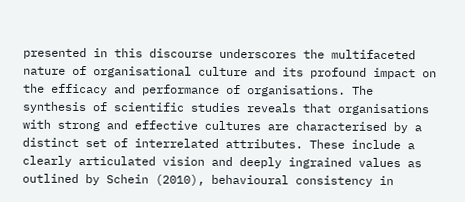presented in this discourse underscores the multifaceted nature of organisational culture and its profound impact on the efficacy and performance of organisations. The synthesis of scientific studies reveals that organisations with strong and effective cultures are characterised by a distinct set of interrelated attributes. These include a clearly articulated vision and deeply ingrained values as outlined by Schein (2010), behavioural consistency in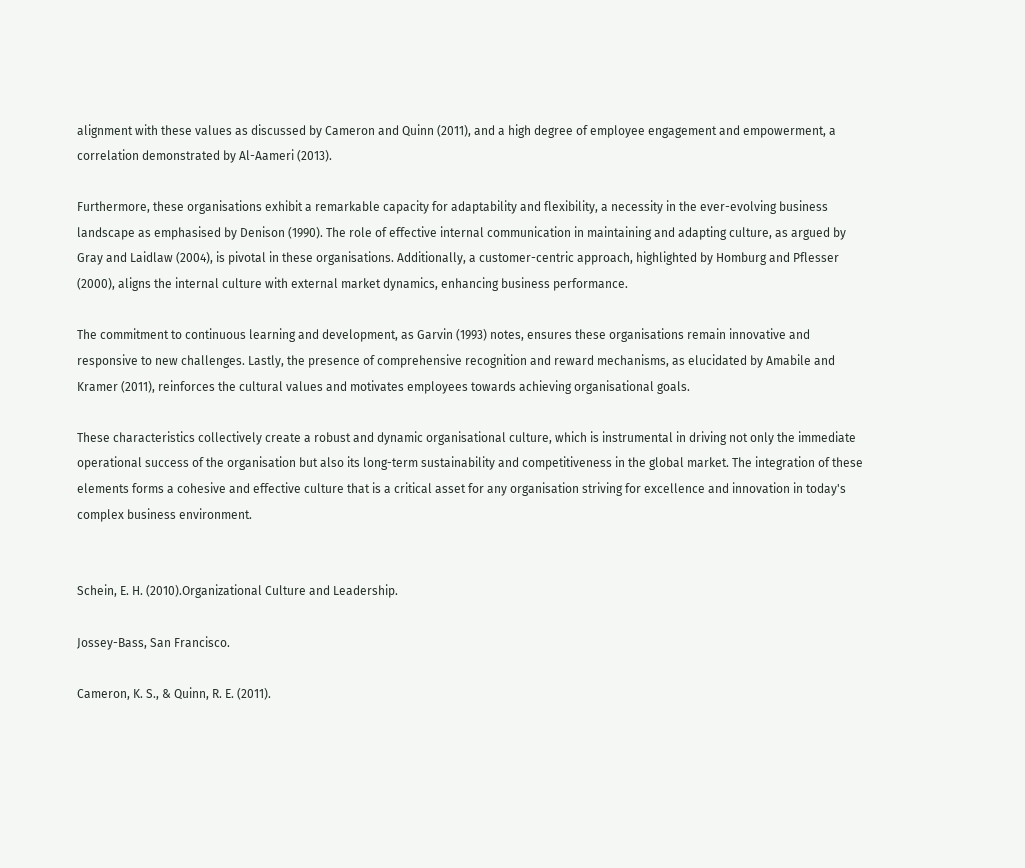alignment with these values as discussed by Cameron and Quinn (2011), and a high degree of employee engagement and empowerment, a correlation demonstrated by Al-Aameri (2013).

Furthermore, these organisations exhibit a remarkable capacity for adaptability and flexibility, a necessity in the ever-evolving business landscape as emphasised by Denison (1990). The role of effective internal communication in maintaining and adapting culture, as argued by Gray and Laidlaw (2004), is pivotal in these organisations. Additionally, a customer-centric approach, highlighted by Homburg and Pflesser (2000), aligns the internal culture with external market dynamics, enhancing business performance.

The commitment to continuous learning and development, as Garvin (1993) notes, ensures these organisations remain innovative and responsive to new challenges. Lastly, the presence of comprehensive recognition and reward mechanisms, as elucidated by Amabile and Kramer (2011), reinforces the cultural values and motivates employees towards achieving organisational goals.

These characteristics collectively create a robust and dynamic organisational culture, which is instrumental in driving not only the immediate operational success of the organisation but also its long-term sustainability and competitiveness in the global market. The integration of these elements forms a cohesive and effective culture that is a critical asset for any organisation striving for excellence and innovation in today's complex business environment.


Schein, E. H. (2010).Organizational Culture and Leadership.

Jossey-Bass, San Francisco.

Cameron, K. S., & Quinn, R. E. (2011).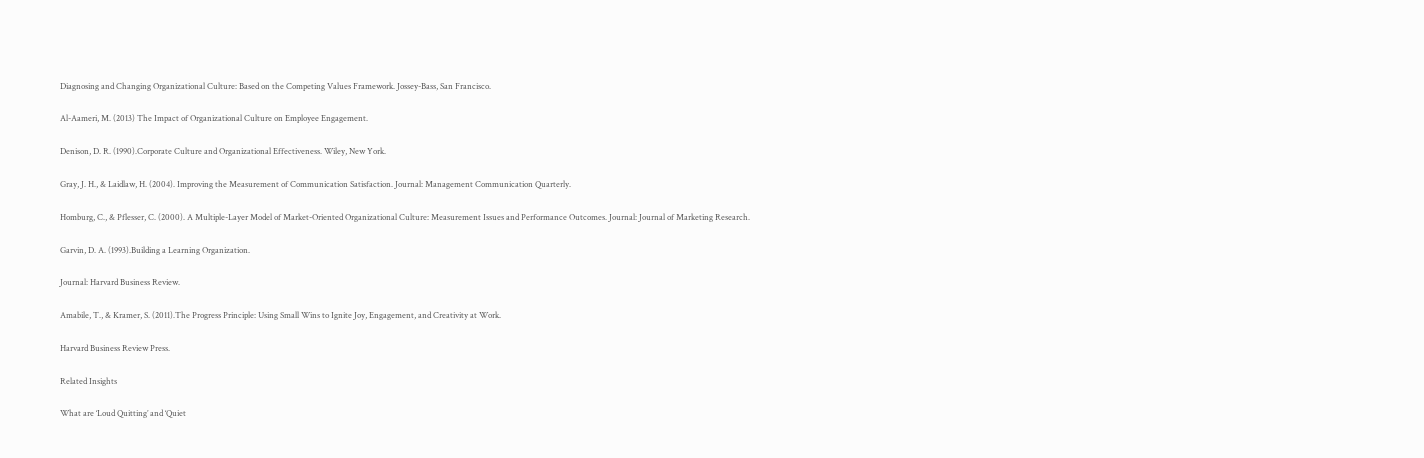Diagnosing and Changing Organizational Culture: Based on the Competing Values Framework. Jossey-Bass, San Francisco.

Al-Aameri, M. (2013) The Impact of Organizational Culture on Employee Engagement.

Denison, D. R. (1990).Corporate Culture and Organizational Effectiveness. Wiley, New York.

Gray, J. H., & Laidlaw, H. (2004). Improving the Measurement of Communication Satisfaction. Journal: Management Communication Quarterly.

Homburg, C., & Pflesser, C. (2000). A Multiple-Layer Model of Market-Oriented Organizational Culture: Measurement Issues and Performance Outcomes. Journal: Journal of Marketing Research.

Garvin, D. A. (1993).Building a Learning Organization.

Journal: Harvard Business Review.

Amabile, T., & Kramer, S. (2011).The Progress Principle: Using Small Wins to Ignite Joy, Engagement, and Creativity at Work.

Harvard Business Review Press.

Related Insights

What are ‘Loud Quitting’ and ‘Quiet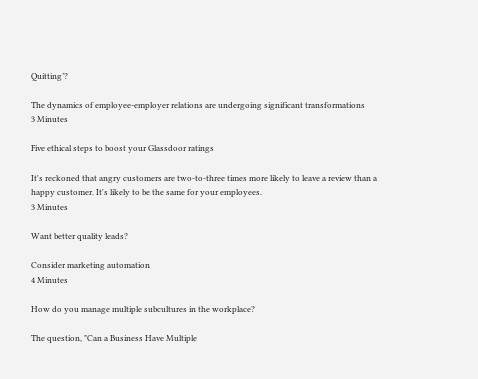Quitting’?

The dynamics of employee-employer relations are undergoing significant transformations
3 Minutes

Five ethical steps to boost your Glassdoor ratings

It's reckoned that angry customers are two-to-three times more likely to leave a review than a happy customer. It's likely to be the same for your employees.
3 Minutes

Want better quality leads?

Consider marketing automation
4 Minutes

How do you manage multiple subcultures in the workplace?

The question, "Can a Business Have Multiple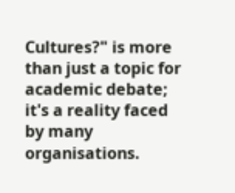Cultures?" is more than just a topic for academic debate; it's a reality faced by many organisations.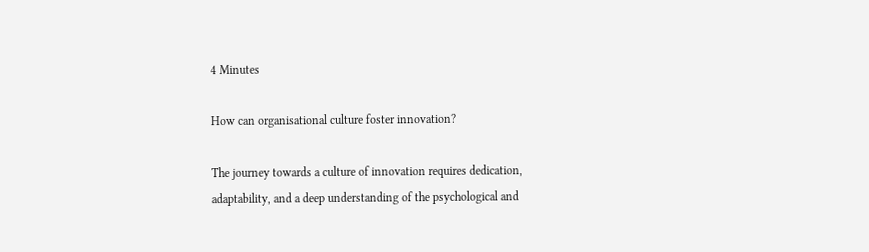4 Minutes

How can organisational culture foster innovation?

The journey towards a culture of innovation requires dedication, adaptability, and a deep understanding of the psychological and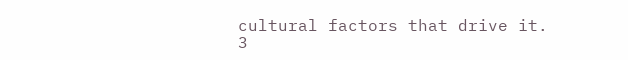cultural factors that drive it.
3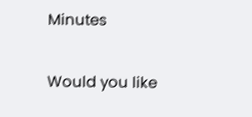Minutes

Would you like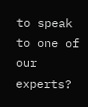to speak to one of our experts?